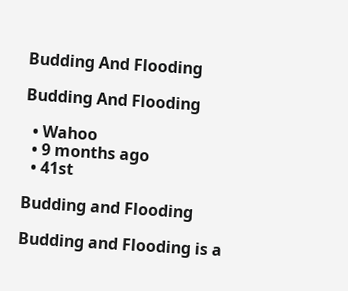Budding And Flooding

Budding And Flooding

  • Wahoo
  • 9 months ago
  • 41st

Budding and Flooding

Budding and Flooding is a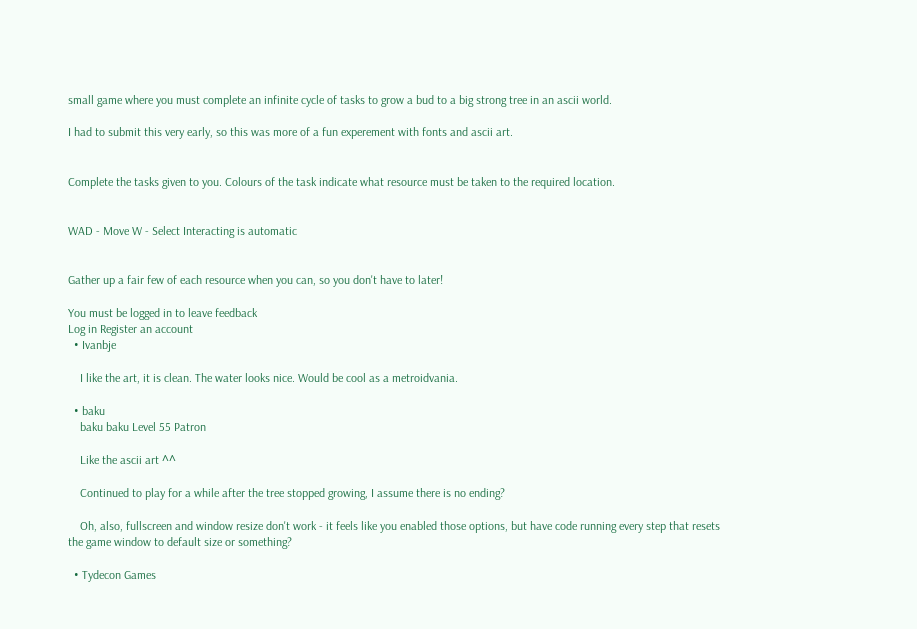small game where you must complete an infinite cycle of tasks to grow a bud to a big strong tree in an ascii world.

I had to submit this very early, so this was more of a fun experement with fonts and ascii art.


Complete the tasks given to you. Colours of the task indicate what resource must be taken to the required location.


WAD - Move W - Select Interacting is automatic


Gather up a fair few of each resource when you can, so you don't have to later!

You must be logged in to leave feedback
Log in Register an account
  • Ivanbje

    I like the art, it is clean. The water looks nice. Would be cool as a metroidvania.

  • baku
    baku baku Level 55 Patron

    Like the ascii art ^^

    Continued to play for a while after the tree stopped growing, I assume there is no ending?

    Oh, also, fullscreen and window resize don't work - it feels like you enabled those options, but have code running every step that resets the game window to default size or something?

  • Tydecon Games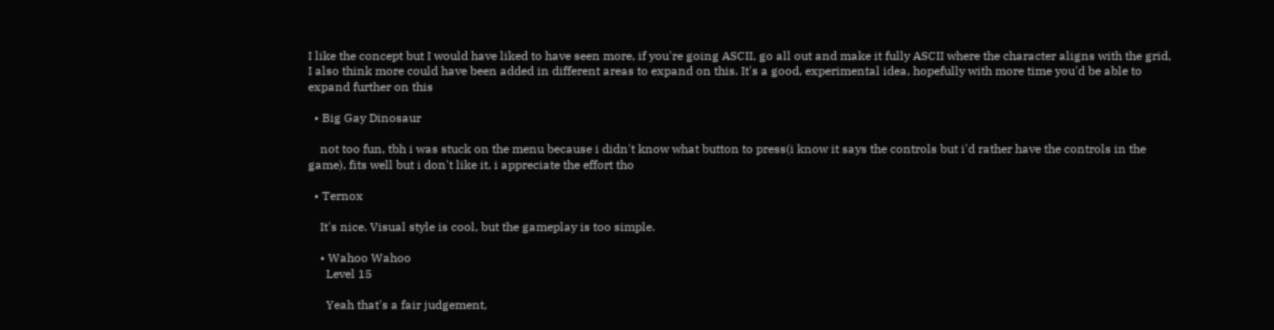I like the concept but I would have liked to have seen more, if you're going ASCII, go all out and make it fully ASCII where the character aligns with the grid, I also think more could have been added in different areas to expand on this. It's a good, experimental idea, hopefully with more time you'd be able to expand further on this

  • Big Gay Dinosaur

    not too fun, tbh i was stuck on the menu because i didn't know what button to press(i know it says the controls but i'd rather have the controls in the game), fits well but i don't like it, i appreciate the effort tho

  • Ternox

    It's nice. Visual style is cool, but the gameplay is too simple.

    • Wahoo Wahoo
      Level 15

      Yeah that's a fair judgement,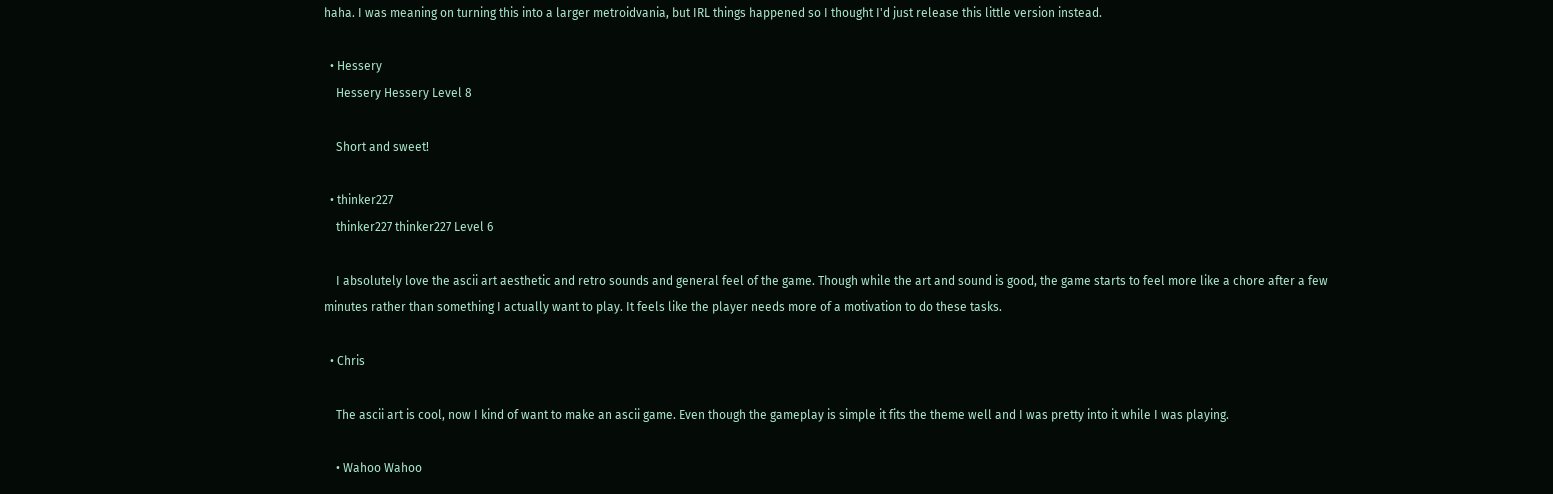haha. I was meaning on turning this into a larger metroidvania, but IRL things happened so I thought I'd just release this little version instead.

  • Hessery
    Hessery Hessery Level 8

    Short and sweet!

  • thinker227
    thinker227 thinker227 Level 6

    I absolutely love the ascii art aesthetic and retro sounds and general feel of the game. Though while the art and sound is good, the game starts to feel more like a chore after a few minutes rather than something I actually want to play. It feels like the player needs more of a motivation to do these tasks.

  • Chris

    The ascii art is cool, now I kind of want to make an ascii game. Even though the gameplay is simple it fits the theme well and I was pretty into it while I was playing.

    • Wahoo Wahoo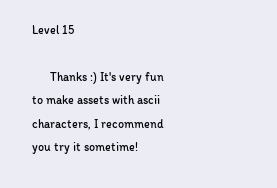Level 15

      Thanks :) It's very fun to make assets with ascii characters, I recommend you try it sometime!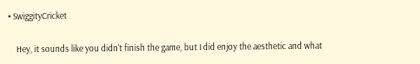• SwiggityCricket

    Hey, it sounds like you didn't finish the game, but I did enjoy the aesthetic and what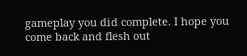gameplay you did complete. I hope you come back and flesh out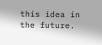this idea in the future.